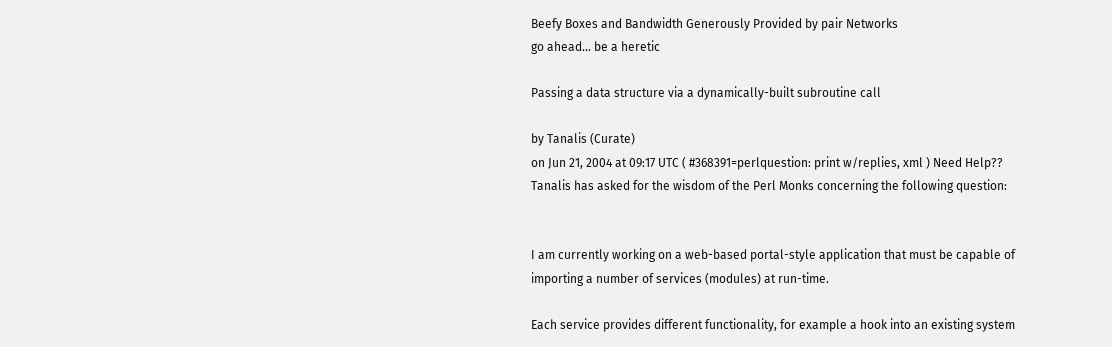Beefy Boxes and Bandwidth Generously Provided by pair Networks
go ahead... be a heretic

Passing a data structure via a dynamically-built subroutine call

by Tanalis (Curate)
on Jun 21, 2004 at 09:17 UTC ( #368391=perlquestion: print w/replies, xml ) Need Help??
Tanalis has asked for the wisdom of the Perl Monks concerning the following question:


I am currently working on a web-based portal-style application that must be capable of importing a number of services (modules) at run-time.

Each service provides different functionality, for example a hook into an existing system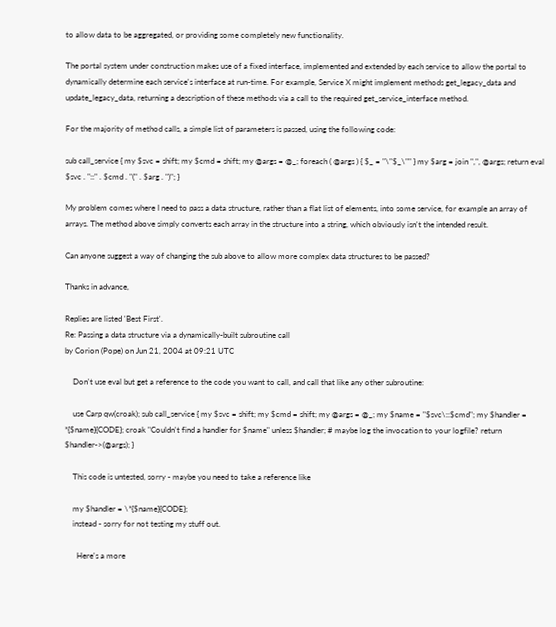to allow data to be aggregated, or providing some completely new functionality.

The portal system under construction makes use of a fixed interface, implemented and extended by each service to allow the portal to dynamically determine each service's interface at run-time. For example, Service X might implement methods get_legacy_data and update_legacy_data, returning a description of these methods via a call to the required get_service_interface method.

For the majority of method calls, a simple list of parameters is passed, using the following code:

sub call_service { my $svc = shift; my $cmd = shift; my @args = @_; foreach ( @args ) { $_ = "\"$_\"" } my $arg = join ",", @args; return eval $svc . "::" . $cmd . "(" . $arg . ")"; }

My problem comes where I need to pass a data structure, rather than a flat list of elements, into some service, for example an array of arrays. The method above simply converts each array in the structure into a string, which obviously isn't the intended result.

Can anyone suggest a way of changing the sub above to allow more complex data structures to be passed?

Thanks in advance,

Replies are listed 'Best First'.
Re: Passing a data structure via a dynamically-built subroutine call
by Corion (Pope) on Jun 21, 2004 at 09:21 UTC

    Don't use eval but get a reference to the code you want to call, and call that like any other subroutine:

    use Carp qw(croak); sub call_service { my $svc = shift; my $cmd = shift; my @args = @_; my $name = "$svc\::$cmd"; my $handler = *{$name}{CODE}; croak "Couldn't find a handler for $name" unless $handler; # maybe log the invocation to your logfile? return $handler->(@args); }

    This code is untested, sorry - maybe you need to take a reference like

    my $handler = \*{$name}{CODE};
    instead - sorry for not testing my stuff out.

      Here's a more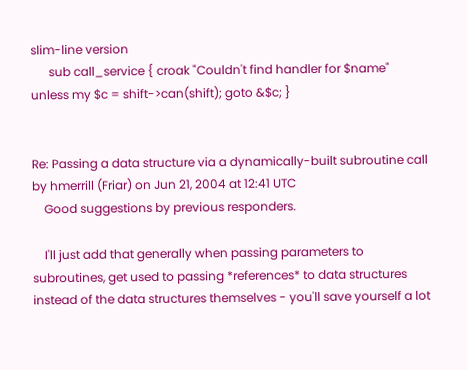slim-line version
      sub call_service { croak "Couldn't find handler for $name" unless my $c = shift->can(shift); goto &$c; }


Re: Passing a data structure via a dynamically-built subroutine call
by hmerrill (Friar) on Jun 21, 2004 at 12:41 UTC
    Good suggestions by previous responders.

    I'll just add that generally when passing parameters to subroutines, get used to passing *references* to data structures instead of the data structures themselves - you'll save yourself a lot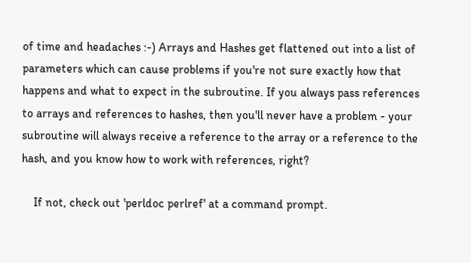of time and headaches :-) Arrays and Hashes get flattened out into a list of parameters which can cause problems if you're not sure exactly how that happens and what to expect in the subroutine. If you always pass references to arrays and references to hashes, then you'll never have a problem - your subroutine will always receive a reference to the array or a reference to the hash, and you know how to work with references, right?

    If not, check out 'perldoc perlref' at a command prompt.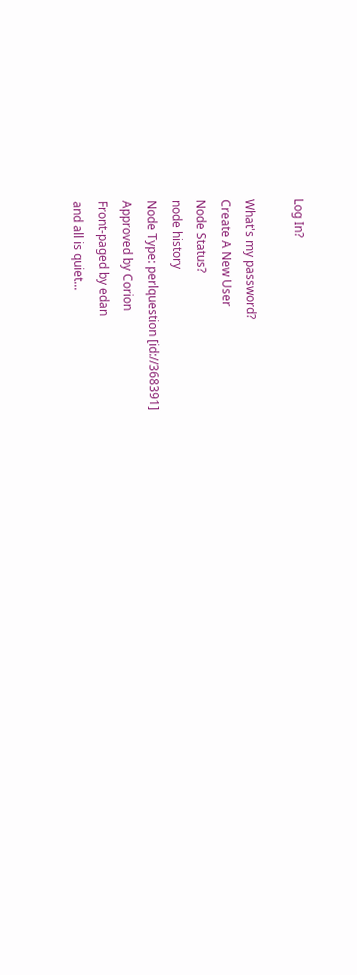Log In?

What's my password?
Create A New User
Node Status?
node history
Node Type: perlquestion [id://368391]
Approved by Corion
Front-paged by edan
and all is quiet...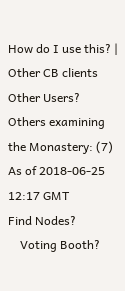How do I use this? | Other CB clients
Other Users?
Others examining the Monastery: (7)
As of 2018-06-25 12:17 GMT
Find Nodes?
    Voting Booth?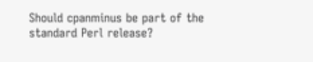Should cpanminus be part of the standard Perl release?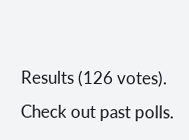Results (126 votes). Check out past polls.